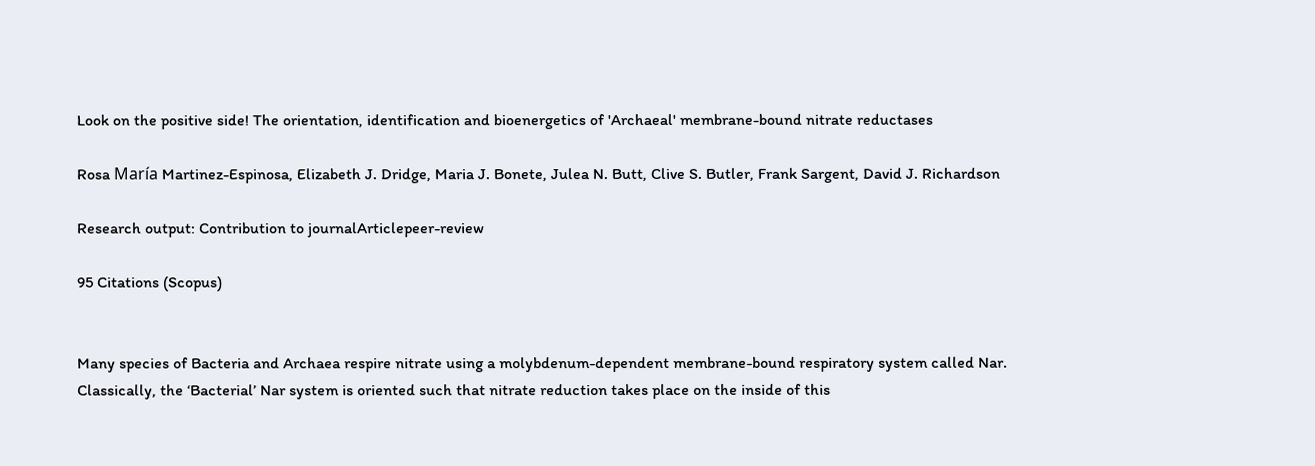Look on the positive side! The orientation, identification and bioenergetics of 'Archaeal' membrane-bound nitrate reductases

Rosa María Martinez-Espinosa, Elizabeth J. Dridge, Maria J. Bonete, Julea N. Butt, Clive S. Butler, Frank Sargent, David J. Richardson

Research output: Contribution to journalArticlepeer-review

95 Citations (Scopus)


Many species of Bacteria and Archaea respire nitrate using a molybdenum-dependent membrane-bound respiratory system called Nar. Classically, the ‘Bacterial’ Nar system is oriented such that nitrate reduction takes place on the inside of this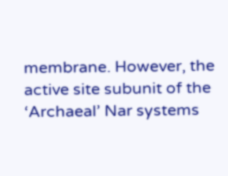membrane. However, the active site subunit of the ‘Archaeal’ Nar systems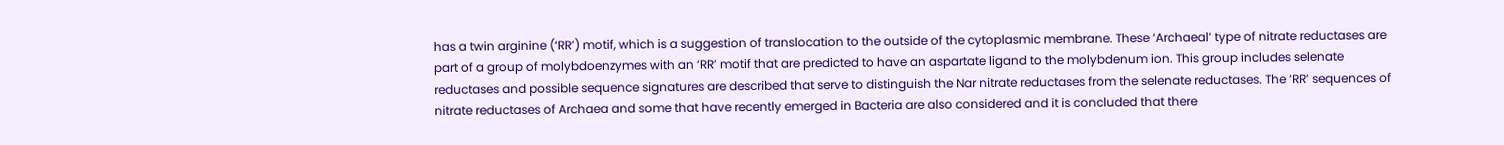has a twin arginine (‘RR’) motif, which is a suggestion of translocation to the outside of the cytoplasmic membrane. These ‘Archaeal’ type of nitrate reductases are part of a group of molybdoenzymes with an ‘RR’ motif that are predicted to have an aspartate ligand to the molybdenum ion. This group includes selenate reductases and possible sequence signatures are described that serve to distinguish the Nar nitrate reductases from the selenate reductases. The ‘RR’ sequences of nitrate reductases of Archaea and some that have recently emerged in Bacteria are also considered and it is concluded that there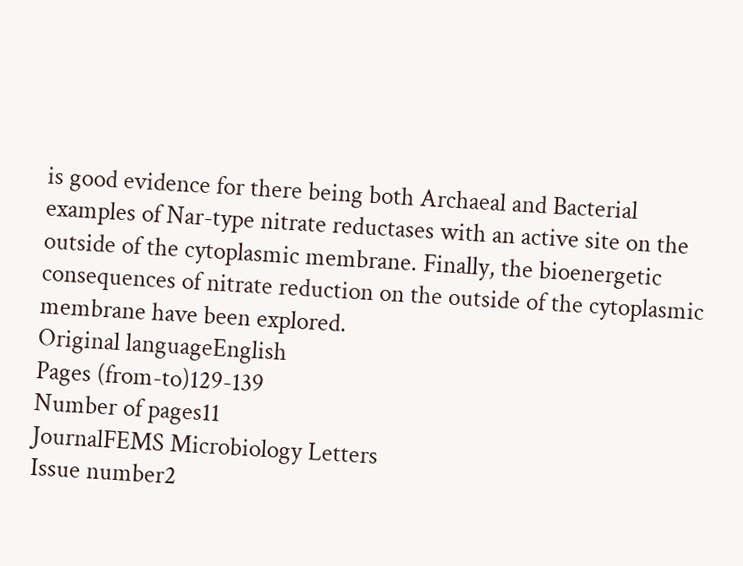is good evidence for there being both Archaeal and Bacterial examples of Nar-type nitrate reductases with an active site on the outside of the cytoplasmic membrane. Finally, the bioenergetic consequences of nitrate reduction on the outside of the cytoplasmic membrane have been explored.
Original languageEnglish
Pages (from-to)129-139
Number of pages11
JournalFEMS Microbiology Letters
Issue number2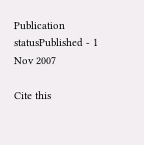Publication statusPublished - 1 Nov 2007

Cite this